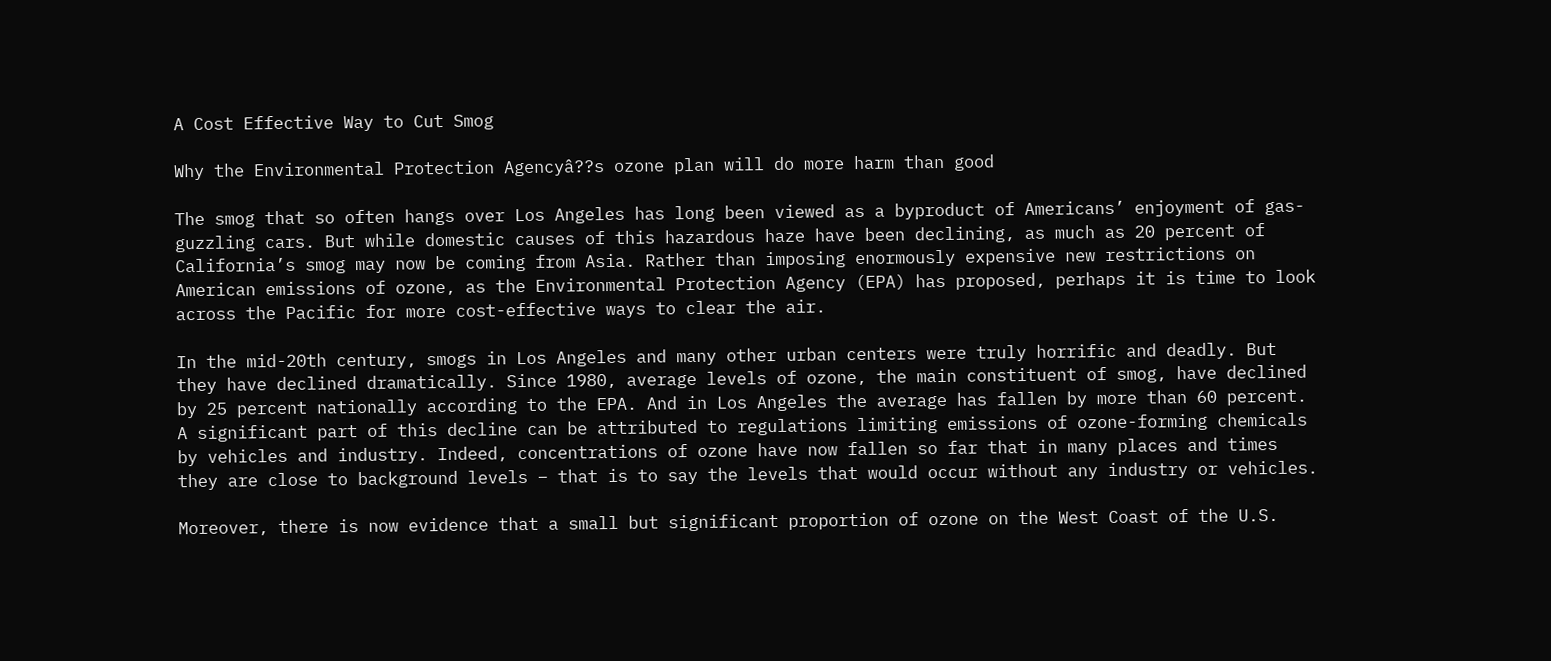A Cost Effective Way to Cut Smog

Why the Environmental Protection Agencyâ??s ozone plan will do more harm than good

The smog that so often hangs over Los Angeles has long been viewed as a byproduct of Americans’ enjoyment of gas-guzzling cars. But while domestic causes of this hazardous haze have been declining, as much as 20 percent of California’s smog may now be coming from Asia. Rather than imposing enormously expensive new restrictions on American emissions of ozone, as the Environmental Protection Agency (EPA) has proposed, perhaps it is time to look across the Pacific for more cost-effective ways to clear the air.

In the mid-20th century, smogs in Los Angeles and many other urban centers were truly horrific and deadly. But they have declined dramatically. Since 1980, average levels of ozone, the main constituent of smog, have declined by 25 percent nationally according to the EPA. And in Los Angeles the average has fallen by more than 60 percent. A significant part of this decline can be attributed to regulations limiting emissions of ozone-forming chemicals by vehicles and industry. Indeed, concentrations of ozone have now fallen so far that in many places and times they are close to background levels – that is to say the levels that would occur without any industry or vehicles.

Moreover, there is now evidence that a small but significant proportion of ozone on the West Coast of the U.S.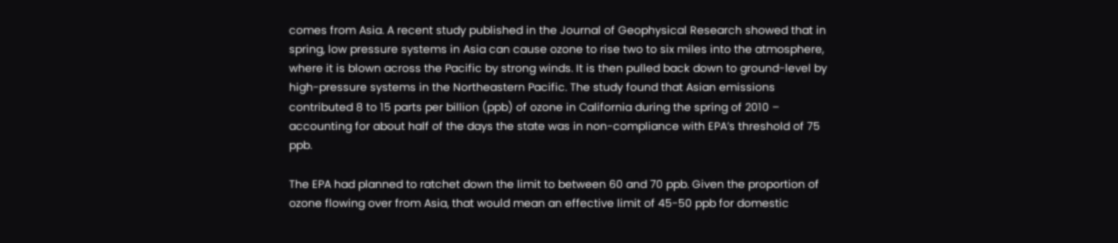comes from Asia. A recent study published in the Journal of Geophysical Research showed that in spring, low pressure systems in Asia can cause ozone to rise two to six miles into the atmosphere, where it is blown across the Pacific by strong winds. It is then pulled back down to ground-level by high-pressure systems in the Northeastern Pacific. The study found that Asian emissions contributed 8 to 15 parts per billion (ppb) of ozone in California during the spring of 2010 – accounting for about half of the days the state was in non-compliance with EPA’s threshold of 75 ppb.

The EPA had planned to ratchet down the limit to between 60 and 70 ppb. Given the proportion of ozone flowing over from Asia, that would mean an effective limit of 45-50 ppb for domestic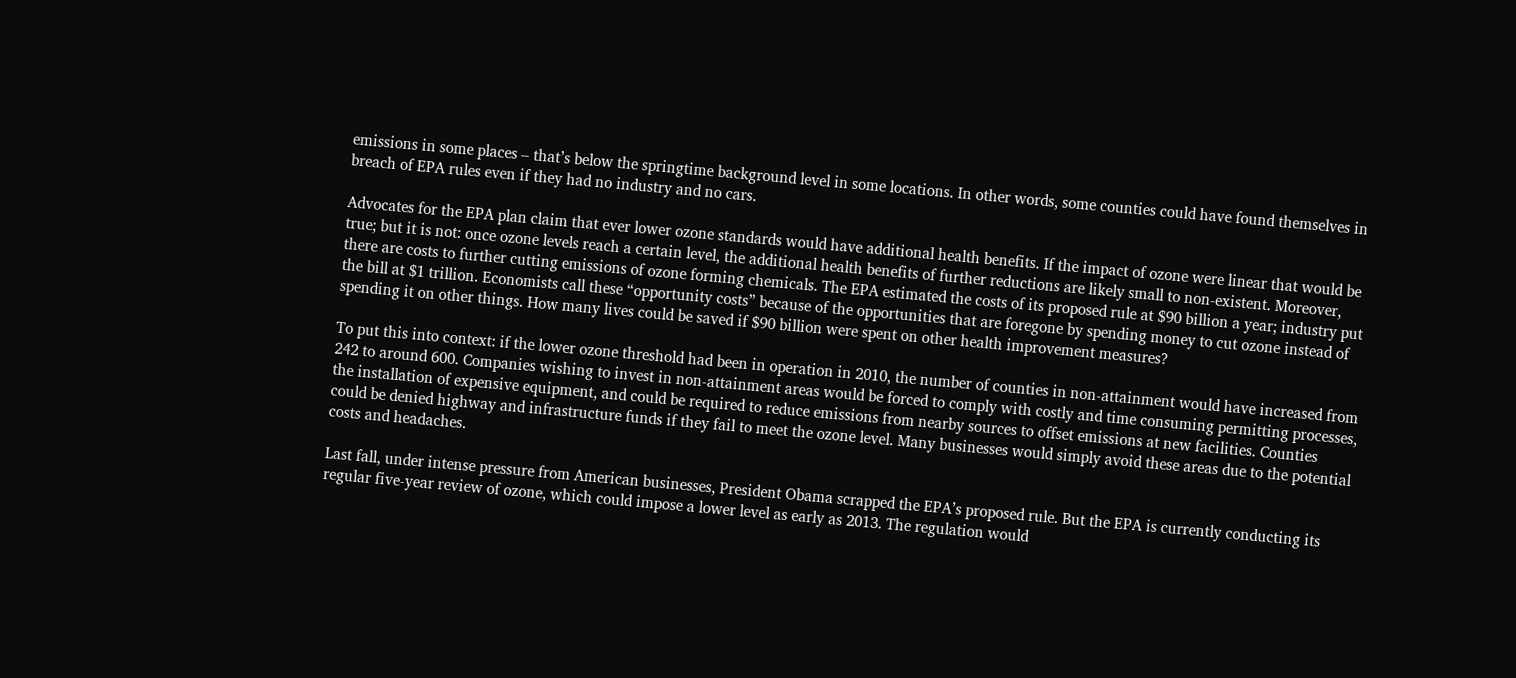emissions in some places – that’s below the springtime background level in some locations. In other words, some counties could have found themselves in breach of EPA rules even if they had no industry and no cars.

Advocates for the EPA plan claim that ever lower ozone standards would have additional health benefits. If the impact of ozone were linear that would be true; but it is not: once ozone levels reach a certain level, the additional health benefits of further reductions are likely small to non-existent. Moreover, there are costs to further cutting emissions of ozone forming chemicals. The EPA estimated the costs of its proposed rule at $90 billion a year; industry put the bill at $1 trillion. Economists call these “opportunity costs” because of the opportunities that are foregone by spending money to cut ozone instead of spending it on other things. How many lives could be saved if $90 billion were spent on other health improvement measures?

To put this into context: if the lower ozone threshold had been in operation in 2010, the number of counties in non-attainment would have increased from 242 to around 600. Companies wishing to invest in non-attainment areas would be forced to comply with costly and time consuming permitting processes, the installation of expensive equipment, and could be required to reduce emissions from nearby sources to offset emissions at new facilities. Counties could be denied highway and infrastructure funds if they fail to meet the ozone level. Many businesses would simply avoid these areas due to the potential costs and headaches.

Last fall, under intense pressure from American businesses, President Obama scrapped the EPA’s proposed rule. But the EPA is currently conducting its regular five-year review of ozone, which could impose a lower level as early as 2013. The regulation would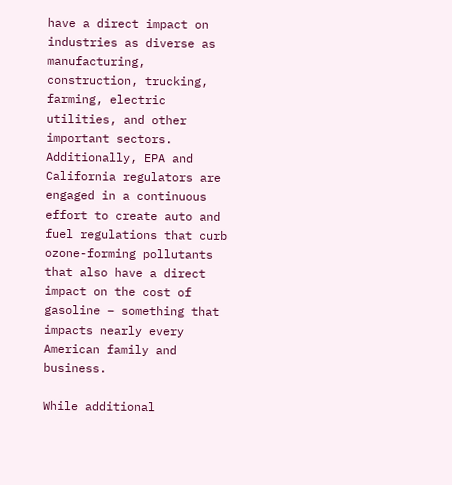have a direct impact on industries as diverse as manufacturing, construction, trucking, farming, electric utilities, and other important sectors. Additionally, EPA and California regulators are engaged in a continuous effort to create auto and fuel regulations that curb ozone-forming pollutants that also have a direct impact on the cost of gasoline – something that impacts nearly every American family and business.

While additional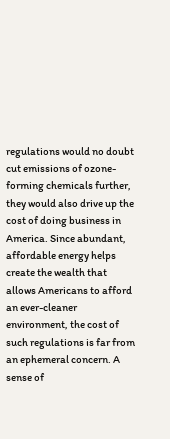regulations would no doubt cut emissions of ozone-forming chemicals further, they would also drive up the cost of doing business in America. Since abundant, affordable energy helps create the wealth that allows Americans to afford an ever-cleaner environment, the cost of such regulations is far from an ephemeral concern. A sense of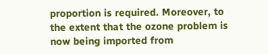proportion is required. Moreover, to the extent that the ozone problem is now being imported from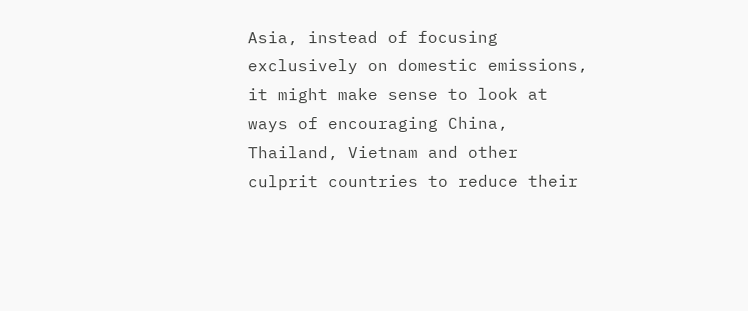Asia, instead of focusing exclusively on domestic emissions, it might make sense to look at ways of encouraging China, Thailand, Vietnam and other culprit countries to reduce their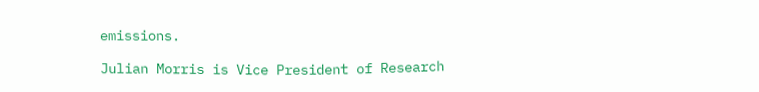emissions.

Julian Morris is Vice President of Research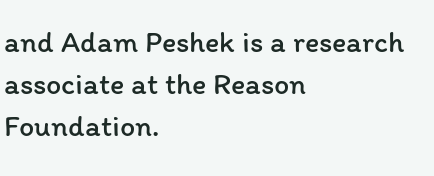and Adam Peshek is a research associate at the Reason Foundation.